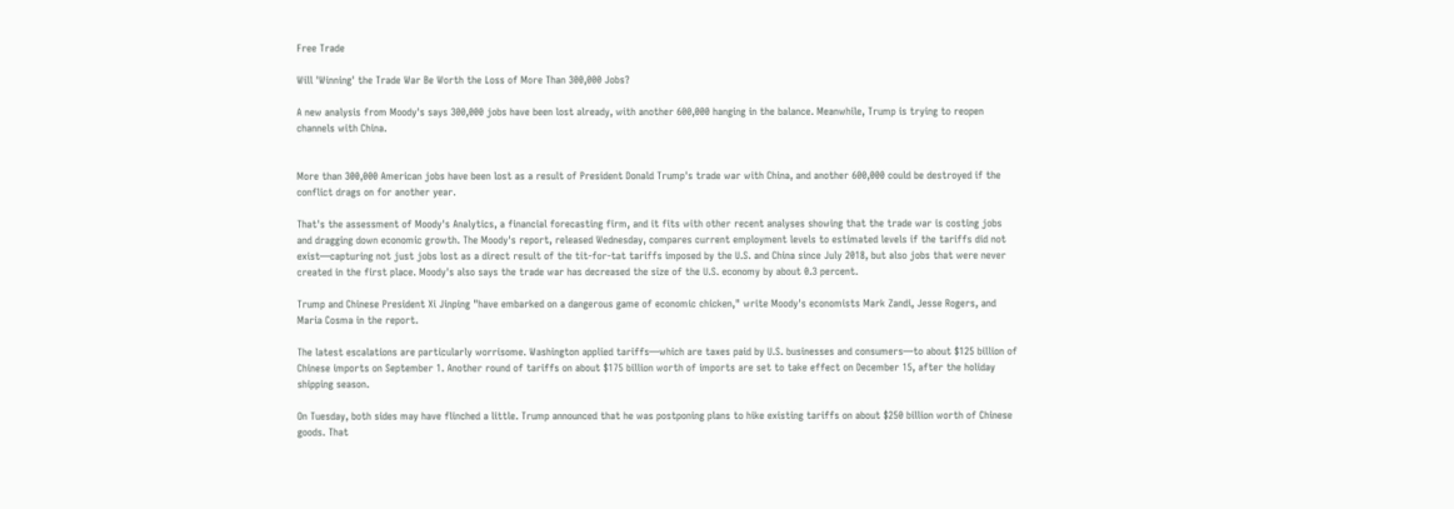Free Trade

Will 'Winning' the Trade War Be Worth the Loss of More Than 300,000 Jobs?

A new analysis from Moody's says 300,000 jobs have been lost already, with another 600,000 hanging in the balance. Meanwhile, Trump is trying to reopen channels with China.


More than 300,000 American jobs have been lost as a result of President Donald Trump's trade war with China, and another 600,000 could be destroyed if the conflict drags on for another year.

That's the assessment of Moody's Analytics, a financial forecasting firm, and it fits with other recent analyses showing that the trade war is costing jobs and dragging down economic growth. The Moody's report, released Wednesday, compares current employment levels to estimated levels if the tariffs did not exist—capturing not just jobs lost as a direct result of the tit-for-tat tariffs imposed by the U.S. and China since July 2018, but also jobs that were never created in the first place. Moody's also says the trade war has decreased the size of the U.S. economy by about 0.3 percent.

Trump and Chinese President Xi Jinping "have embarked on a dangerous game of economic chicken," write Moody's economists Mark Zandi, Jesse Rogers, and Maria Cosma in the report.

The latest escalations are particularly worrisome. Washington applied tariffs—which are taxes paid by U.S. businesses and consumers—to about $125 billion of Chinese imports on September 1. Another round of tariffs on about $175 billion worth of imports are set to take effect on December 15, after the holiday shipping season.

On Tuesday, both sides may have flinched a little. Trump announced that he was postponing plans to hike existing tariffs on about $250 billion worth of Chinese goods. That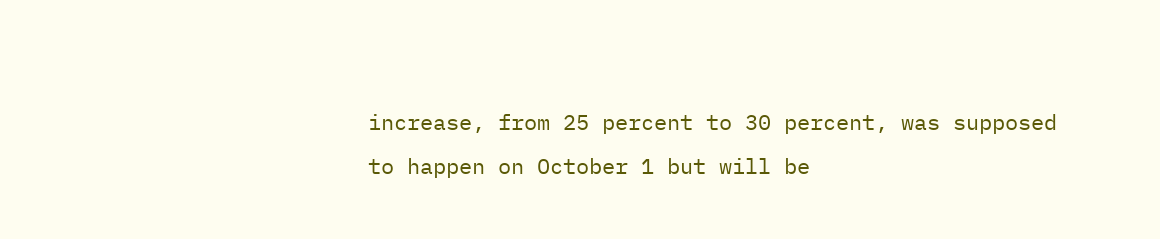increase, from 25 percent to 30 percent, was supposed to happen on October 1 but will be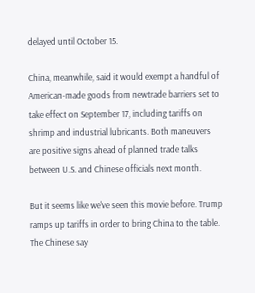delayed until October 15.

China, meanwhile, said it would exempt a handful of American-made goods from newtrade barriers set to take effect on September 17, including tariffs on shrimp and industrial lubricants. Both maneuvers are positive signs ahead of planned trade talks between U.S. and Chinese officials next month.

But it seems like we've seen this movie before. Trump ramps up tariffs in order to bring China to the table. The Chinese say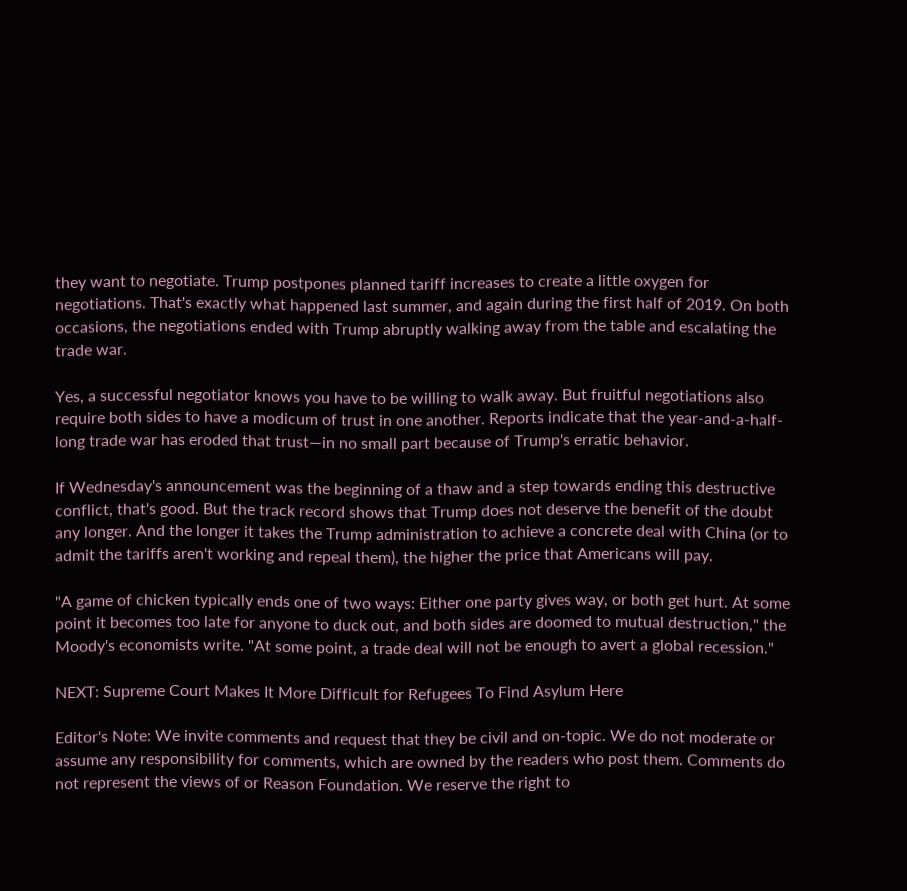they want to negotiate. Trump postpones planned tariff increases to create a little oxygen for negotiations. That's exactly what happened last summer, and again during the first half of 2019. On both occasions, the negotiations ended with Trump abruptly walking away from the table and escalating the trade war.

Yes, a successful negotiator knows you have to be willing to walk away. But fruitful negotiations also require both sides to have a modicum of trust in one another. Reports indicate that the year-and-a-half-long trade war has eroded that trust—in no small part because of Trump's erratic behavior.

If Wednesday's announcement was the beginning of a thaw and a step towards ending this destructive conflict, that's good. But the track record shows that Trump does not deserve the benefit of the doubt any longer. And the longer it takes the Trump administration to achieve a concrete deal with China (or to admit the tariffs aren't working and repeal them), the higher the price that Americans will pay.

"A game of chicken typically ends one of two ways: Either one party gives way, or both get hurt. At some point it becomes too late for anyone to duck out, and both sides are doomed to mutual destruction," the Moody's economists write. "At some point, a trade deal will not be enough to avert a global recession."

NEXT: Supreme Court Makes It More Difficult for Refugees To Find Asylum Here

Editor's Note: We invite comments and request that they be civil and on-topic. We do not moderate or assume any responsibility for comments, which are owned by the readers who post them. Comments do not represent the views of or Reason Foundation. We reserve the right to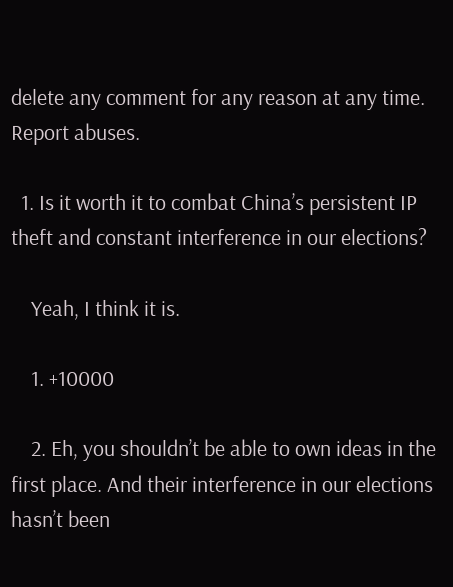delete any comment for any reason at any time. Report abuses.

  1. Is it worth it to combat China’s persistent IP theft and constant interference in our elections?

    Yeah, I think it is.

    1. +10000

    2. Eh, you shouldn’t be able to own ideas in the first place. And their interference in our elections hasn’t been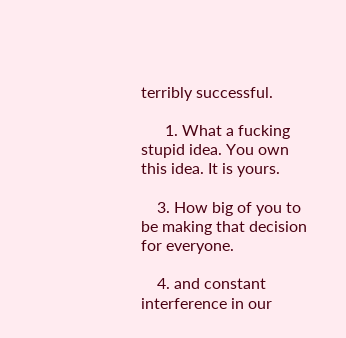terribly successful.

      1. What a fucking stupid idea. You own this idea. It is yours.

    3. How big of you to be making that decision for everyone.

    4. and constant interference in our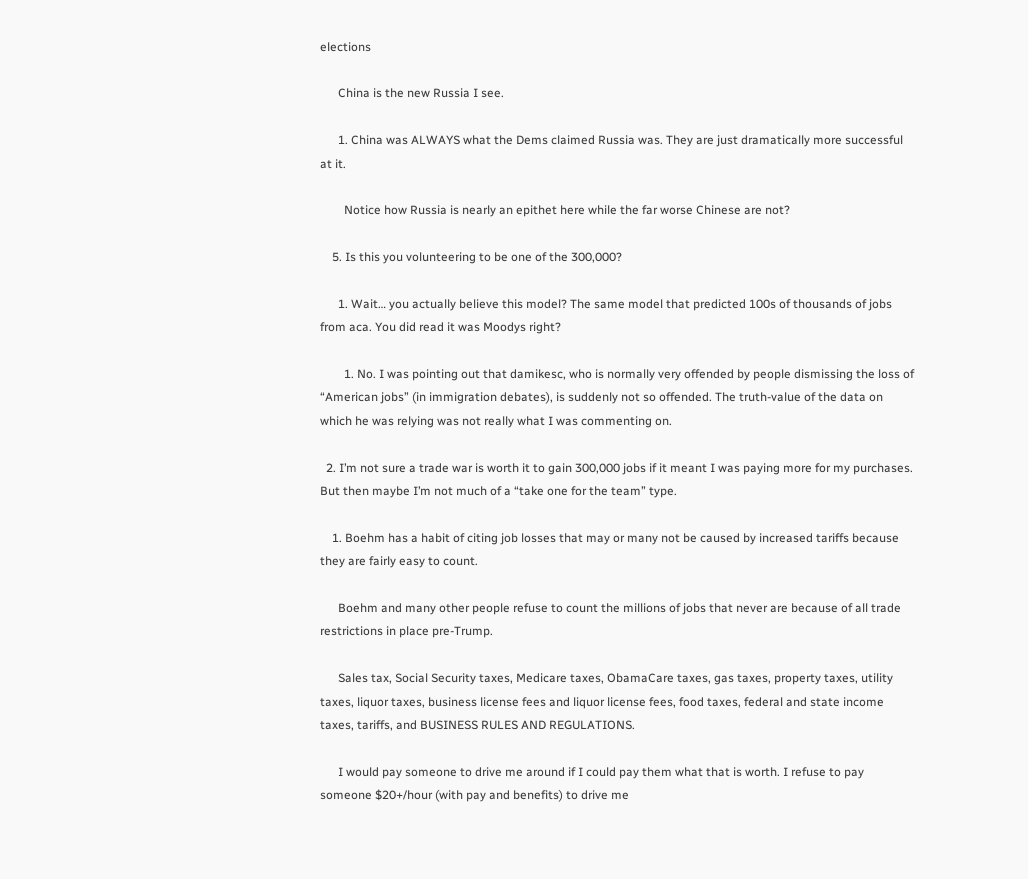elections

      China is the new Russia I see.

      1. China was ALWAYS what the Dems claimed Russia was. They are just dramatically more successful at it.

        Notice how Russia is nearly an epithet here while the far worse Chinese are not?

    5. Is this you volunteering to be one of the 300,000?

      1. Wait… you actually believe this model? The same model that predicted 100s of thousands of jobs from aca. You did read it was Moodys right?

        1. No. I was pointing out that damikesc, who is normally very offended by people dismissing the loss of “American jobs” (in immigration debates), is suddenly not so offended. The truth-value of the data on which he was relying was not really what I was commenting on.

  2. I’m not sure a trade war is worth it to gain 300,000 jobs if it meant I was paying more for my purchases. But then maybe I’m not much of a “take one for the team” type.

    1. Boehm has a habit of citing job losses that may or many not be caused by increased tariffs because they are fairly easy to count.

      Boehm and many other people refuse to count the millions of jobs that never are because of all trade restrictions in place pre-Trump.

      Sales tax, Social Security taxes, Medicare taxes, ObamaCare taxes, gas taxes, property taxes, utility taxes, liquor taxes, business license fees and liquor license fees, food taxes, federal and state income taxes, tariffs, and BUSINESS RULES AND REGULATIONS.

      I would pay someone to drive me around if I could pay them what that is worth. I refuse to pay someone $20+/hour (with pay and benefits) to drive me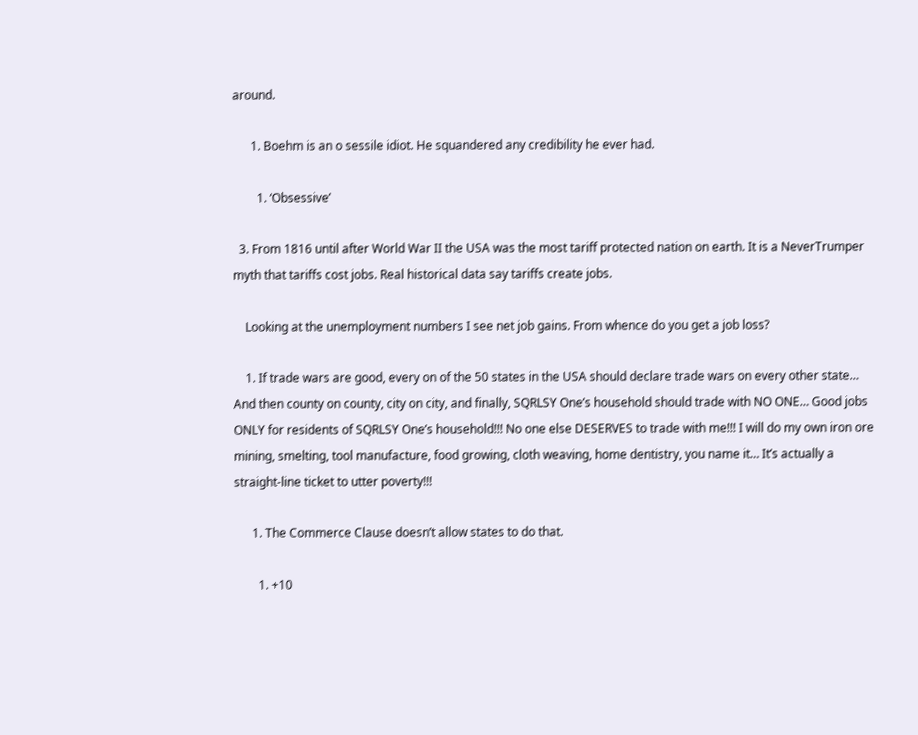around.

      1. Boehm is an o sessile idiot. He squandered any credibility he ever had.

        1. ‘Obsessive’

  3. From 1816 until after World War II the USA was the most tariff protected nation on earth. It is a NeverTrumper myth that tariffs cost jobs. Real historical data say tariffs create jobs.

    Looking at the unemployment numbers I see net job gains. From whence do you get a job loss?

    1. If trade wars are good, every on of the 50 states in the USA should declare trade wars on every other state… And then county on county, city on city, and finally, SQRLSY One’s household should trade with NO ONE… Good jobs ONLY for residents of SQRLSY One’s household!!! No one else DESERVES to trade with me!!! I will do my own iron ore mining, smelting, tool manufacture, food growing, cloth weaving, home dentistry, you name it… It’s actually a straight-line ticket to utter poverty!!!

      1. The Commerce Clause doesn’t allow states to do that.

        1. +10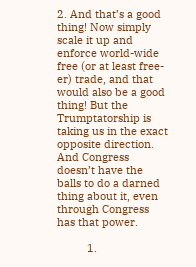2. And that’s a good thing! Now simply scale it up and enforce world-wide free (or at least free-er) trade, and that would also be a good thing! But the Trumptatorship is taking us in the exact opposite direction. And Congress doesn’t have the balls to do a darned thing about it, even through Congress has that power.

          1.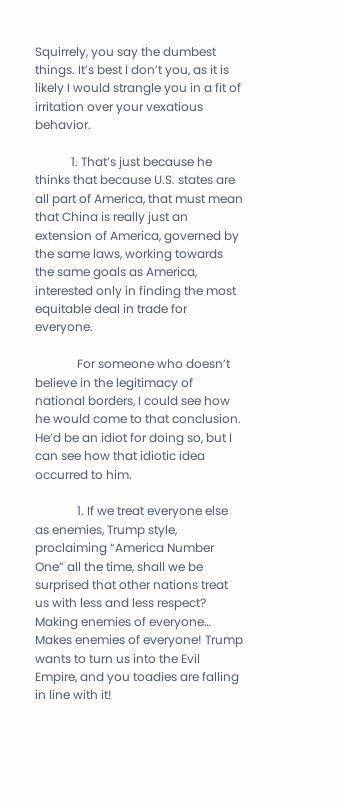Squirrely, you say the dumbest things. It’s best I don’t you, as it is likely I would strangle you in a fit of irritation over your vexatious behavior.

            1. That’s just because he thinks that because U.S. states are all part of America, that must mean that China is really just an extension of America, governed by the same laws, working towards the same goals as America, interested only in finding the most equitable deal in trade for everyone.

              For someone who doesn’t believe in the legitimacy of national borders, I could see how he would come to that conclusion. He’d be an idiot for doing so, but I can see how that idiotic idea occurred to him.

              1. If we treat everyone else as enemies, Trump style, proclaiming “America Number One” all the time, shall we be surprised that other nations treat us with less and less respect? Making enemies of everyone… Makes enemies of everyone! Trump wants to turn us into the Evil Empire, and you toadies are falling in line with it!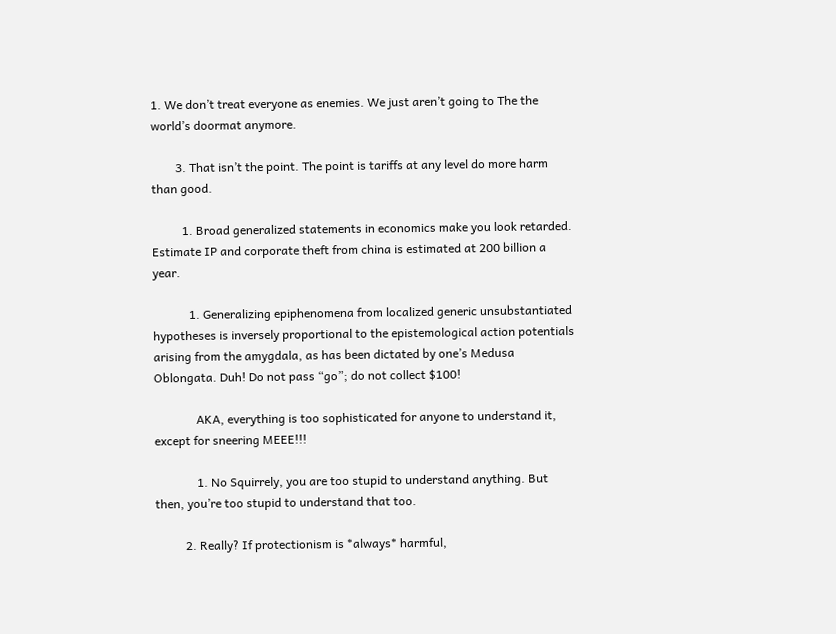1. We don’t treat everyone as enemies. We just aren’t going to The the world’s doormat anymore.

        3. That isn’t the point. The point is tariffs at any level do more harm than good.

          1. Broad generalized statements in economics make you look retarded. Estimate IP and corporate theft from china is estimated at 200 billion a year.

            1. Generalizing epiphenomena from localized generic unsubstantiated hypotheses is inversely proportional to the epistemological action potentials arising from the amygdala, as has been dictated by one’s Medusa Oblongata. Duh! Do not pass “go”; do not collect $100!

              AKA, everything is too sophisticated for anyone to understand it, except for sneering MEEE!!!

              1. No Squirrely, you are too stupid to understand anything. But then, you’re too stupid to understand that too.

          2. Really? If protectionism is *always* harmful,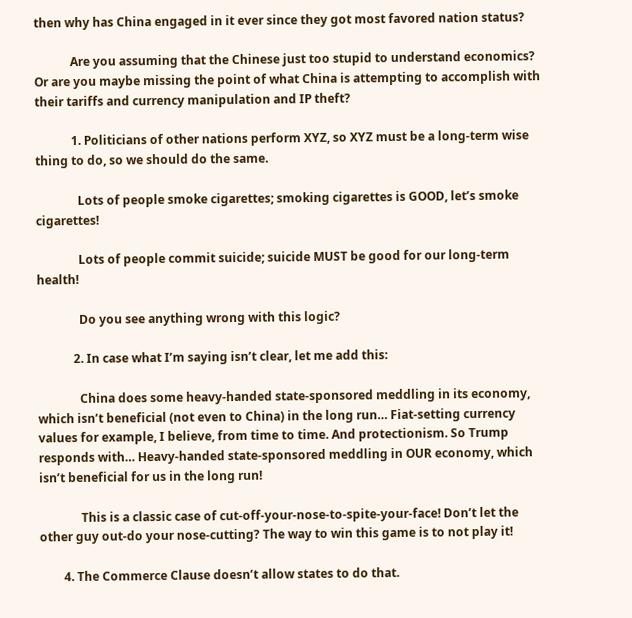then why has China engaged in it ever since they got most favored nation status?

            Are you assuming that the Chinese just too stupid to understand economics? Or are you maybe missing the point of what China is attempting to accomplish with their tariffs and currency manipulation and IP theft?

            1. Politicians of other nations perform XYZ, so XYZ must be a long-term wise thing to do, so we should do the same.

              Lots of people smoke cigarettes; smoking cigarettes is GOOD, let’s smoke cigarettes!

              Lots of people commit suicide; suicide MUST be good for our long-term health!

              Do you see anything wrong with this logic?

            2. In case what I’m saying isn’t clear, let me add this:

              China does some heavy-handed state-sponsored meddling in its economy, which isn’t beneficial (not even to China) in the long run… Fiat-setting currency values for example, I believe, from time to time. And protectionism. So Trump responds with… Heavy-handed state-sponsored meddling in OUR economy, which isn’t beneficial for us in the long run!

              This is a classic case of cut-off-your-nose-to-spite-your-face! Don’t let the other guy out-do your nose-cutting? The way to win this game is to not play it!

        4. The Commerce Clause doesn’t allow states to do that.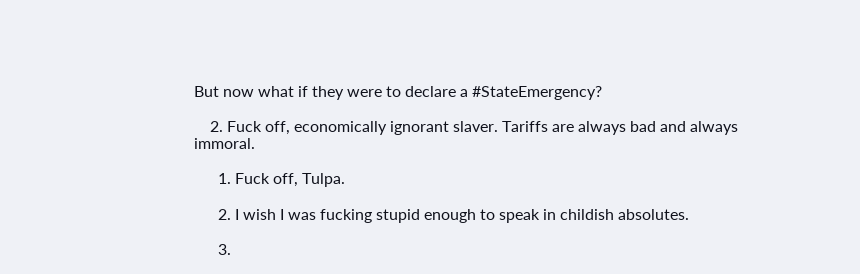But now what if they were to declare a #StateEmergency?

    2. Fuck off, economically ignorant slaver. Tariffs are always bad and always immoral.

      1. Fuck off, Tulpa.

      2. I wish I was fucking stupid enough to speak in childish absolutes.

      3.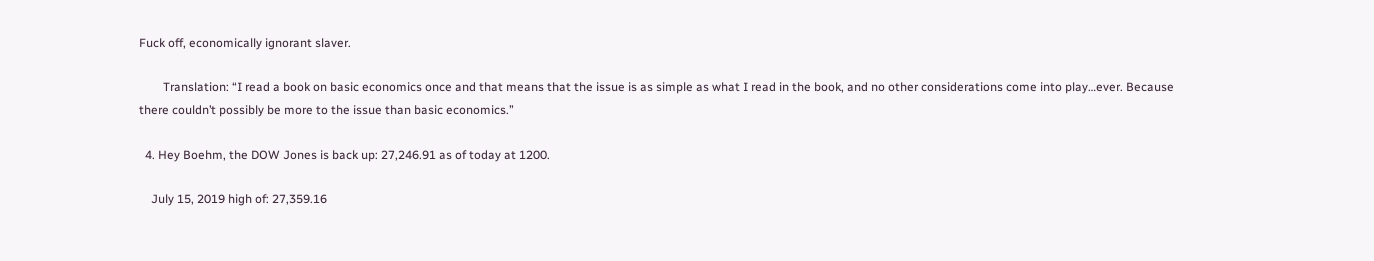Fuck off, economically ignorant slaver.

        Translation: “I read a book on basic economics once and that means that the issue is as simple as what I read in the book, and no other considerations come into play…ever. Because there couldn’t possibly be more to the issue than basic economics.”

  4. Hey Boehm, the DOW Jones is back up: 27,246.91 as of today at 1200.

    July 15, 2019 high of: 27,359.16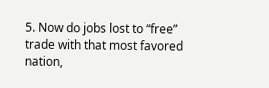5. Now do jobs lost to “free” trade with that most favored nation,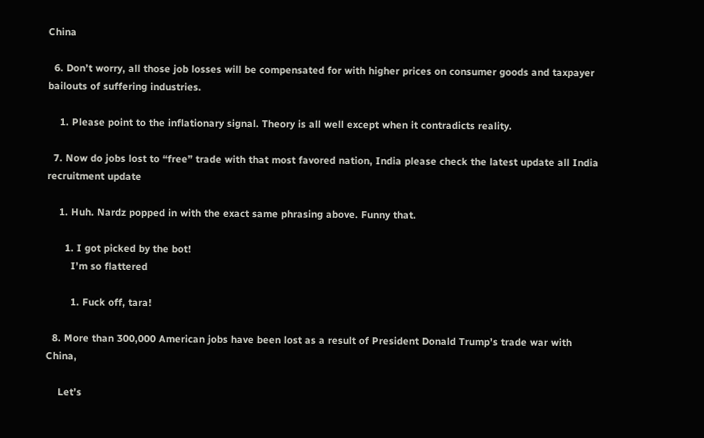China

  6. Don’t worry, all those job losses will be compensated for with higher prices on consumer goods and taxpayer bailouts of suffering industries.

    1. Please point to the inflationary signal. Theory is all well except when it contradicts reality.

  7. Now do jobs lost to “free” trade with that most favored nation, India please check the latest update all India recruitment update

    1. Huh. Nardz popped in with the exact same phrasing above. Funny that.

      1. I got picked by the bot!
        I’m so flattered

        1. Fuck off, tara!

  8. More than 300,000 American jobs have been lost as a result of President Donald Trump’s trade war with China,

    Let’s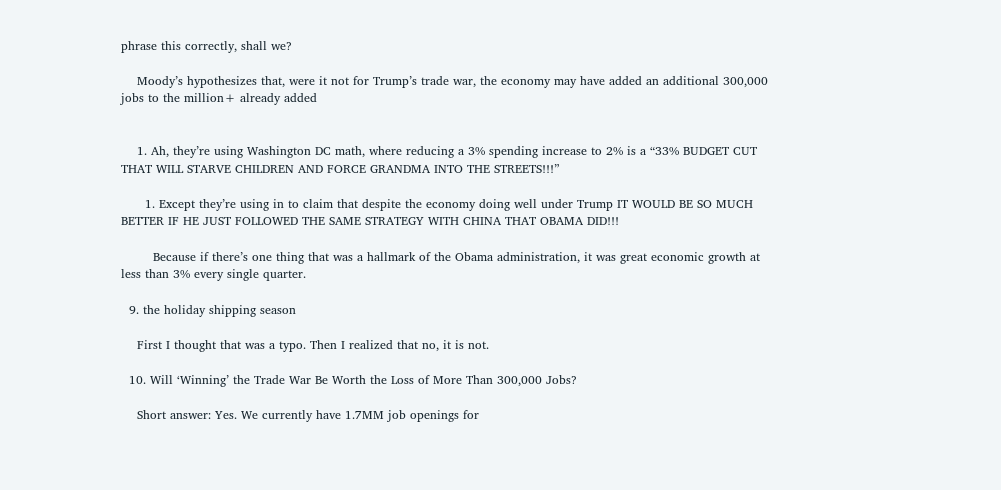phrase this correctly, shall we?

    Moody’s hypothesizes that, were it not for Trump’s trade war, the economy may have added an additional 300,000 jobs to the million+ already added


    1. Ah, they’re using Washington DC math, where reducing a 3% spending increase to 2% is a “33% BUDGET CUT THAT WILL STARVE CHILDREN AND FORCE GRANDMA INTO THE STREETS!!!”

      1. Except they’re using in to claim that despite the economy doing well under Trump IT WOULD BE SO MUCH BETTER IF HE JUST FOLLOWED THE SAME STRATEGY WITH CHINA THAT OBAMA DID!!!

        Because if there’s one thing that was a hallmark of the Obama administration, it was great economic growth at less than 3% every single quarter.

  9. the holiday shipping season

    First I thought that was a typo. Then I realized that no, it is not.

  10. Will ‘Winning’ the Trade War Be Worth the Loss of More Than 300,000 Jobs?

    Short answer: Yes. We currently have 1.7MM job openings for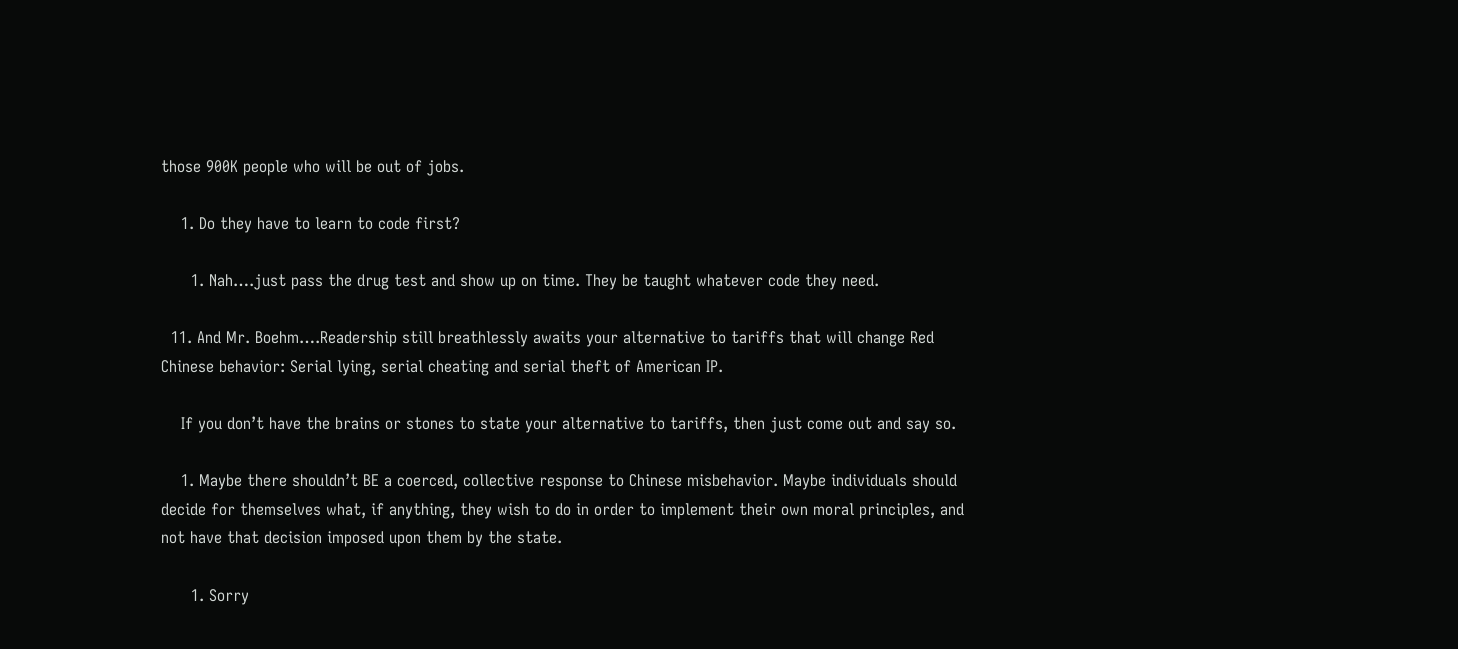those 900K people who will be out of jobs.

    1. Do they have to learn to code first?

      1. Nah….just pass the drug test and show up on time. They be taught whatever code they need.

  11. And Mr. Boehm….Readership still breathlessly awaits your alternative to tariffs that will change Red Chinese behavior: Serial lying, serial cheating and serial theft of American IP.

    If you don’t have the brains or stones to state your alternative to tariffs, then just come out and say so.

    1. Maybe there shouldn’t BE a coerced, collective response to Chinese misbehavior. Maybe individuals should decide for themselves what, if anything, they wish to do in order to implement their own moral principles, and not have that decision imposed upon them by the state.

      1. Sorry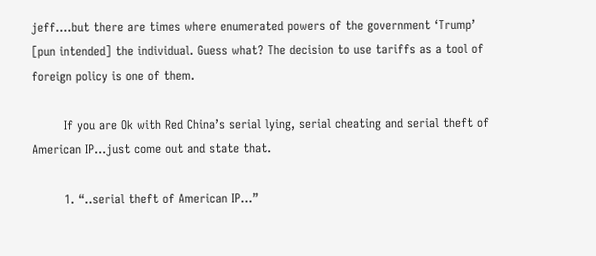jeff….but there are times where enumerated powers of the government ‘Trump’ [pun intended] the individual. Guess what? The decision to use tariffs as a tool of foreign policy is one of them.

        If you are Ok with Red China’s serial lying, serial cheating and serial theft of American IP…just come out and state that.

        1. “..serial theft of American IP…”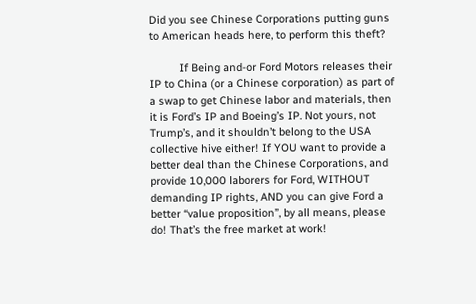Did you see Chinese Corporations putting guns to American heads here, to perform this theft?

          If Being and-or Ford Motors releases their IP to China (or a Chinese corporation) as part of a swap to get Chinese labor and materials, then it is Ford’s IP and Boeing’s IP. Not yours, not Trump’s, and it shouldn’t belong to the USA collective hive either! If YOU want to provide a better deal than the Chinese Corporations, and provide 10,000 laborers for Ford, WITHOUT demanding IP rights, AND you can give Ford a better “value proposition”, by all means, please do! That’s the free market at work!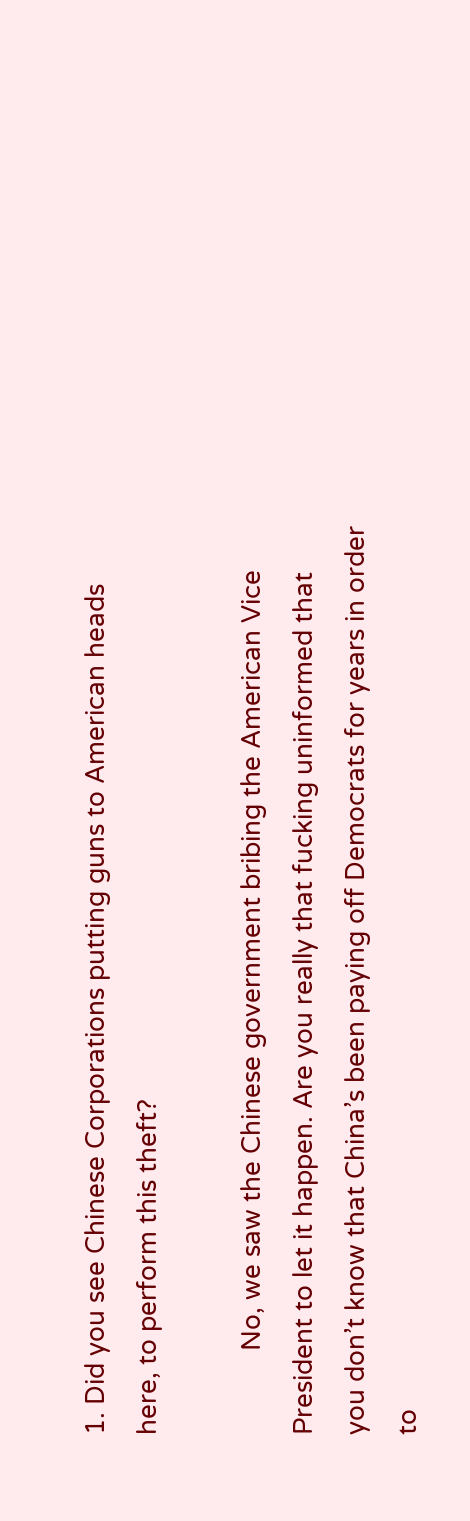1. Did you see Chinese Corporations putting guns to American heads here, to perform this theft?

            No, we saw the Chinese government bribing the American Vice President to let it happen. Are you really that fucking uninformed that you don’t know that China’s been paying off Democrats for years in order to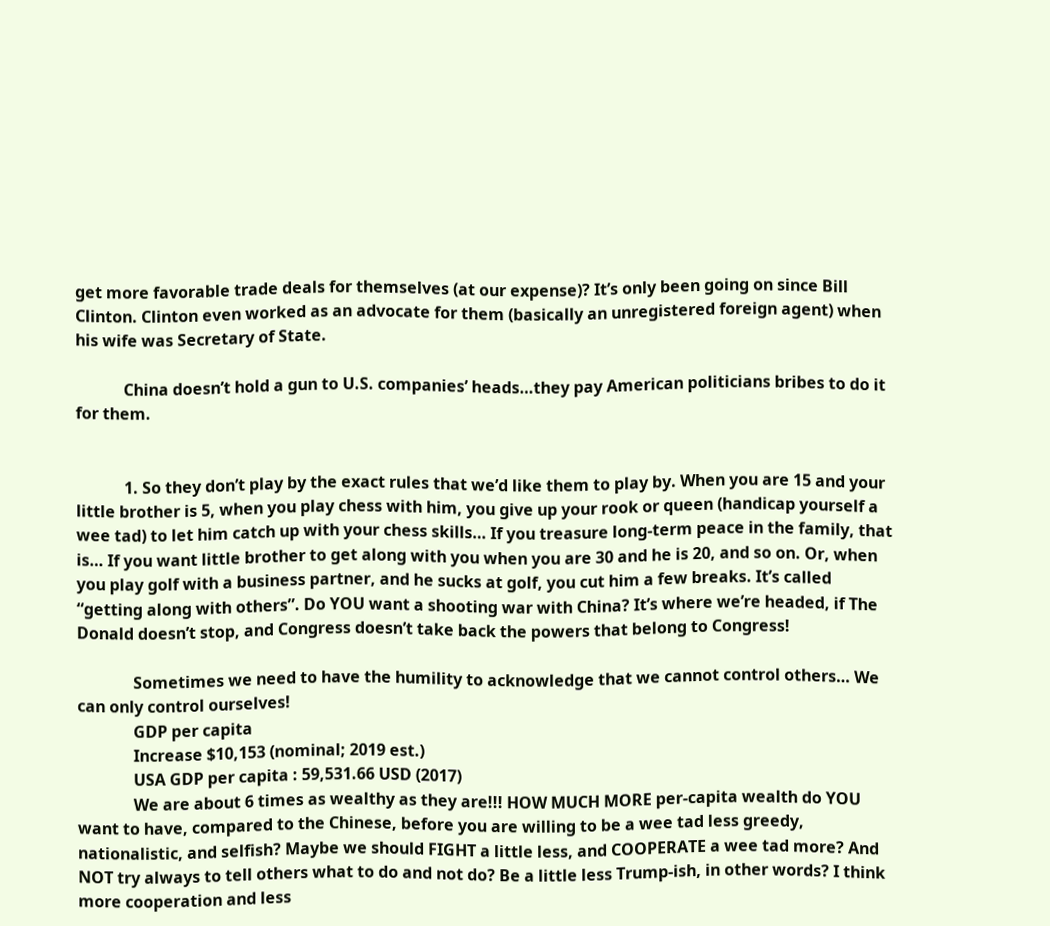get more favorable trade deals for themselves (at our expense)? It’s only been going on since Bill Clinton. Clinton even worked as an advocate for them (basically an unregistered foreign agent) when his wife was Secretary of State.

            China doesn’t hold a gun to U.S. companies’ heads…they pay American politicians bribes to do it for them.


            1. So they don’t play by the exact rules that we’d like them to play by. When you are 15 and your little brother is 5, when you play chess with him, you give up your rook or queen (handicap yourself a wee tad) to let him catch up with your chess skills… If you treasure long-term peace in the family, that is… If you want little brother to get along with you when you are 30 and he is 20, and so on. Or, when you play golf with a business partner, and he sucks at golf, you cut him a few breaks. It’s called “getting along with others”. Do YOU want a shooting war with China? It’s where we’re headed, if The Donald doesn’t stop, and Congress doesn’t take back the powers that belong to Congress!

              Sometimes we need to have the humility to acknowledge that we cannot control others… We can only control ourselves!
              GDP per capita
              Increase $10,153 (nominal; 2019 est.)
              USA GDP per capita : 59,531.66 USD (2017)
              We are about 6 times as wealthy as they are!!! HOW MUCH MORE per-capita wealth do YOU want to have, compared to the Chinese, before you are willing to be a wee tad less greedy, nationalistic, and selfish? Maybe we should FIGHT a little less, and COOPERATE a wee tad more? And NOT try always to tell others what to do and not do? Be a little less Trump-ish, in other words? I think more cooperation and less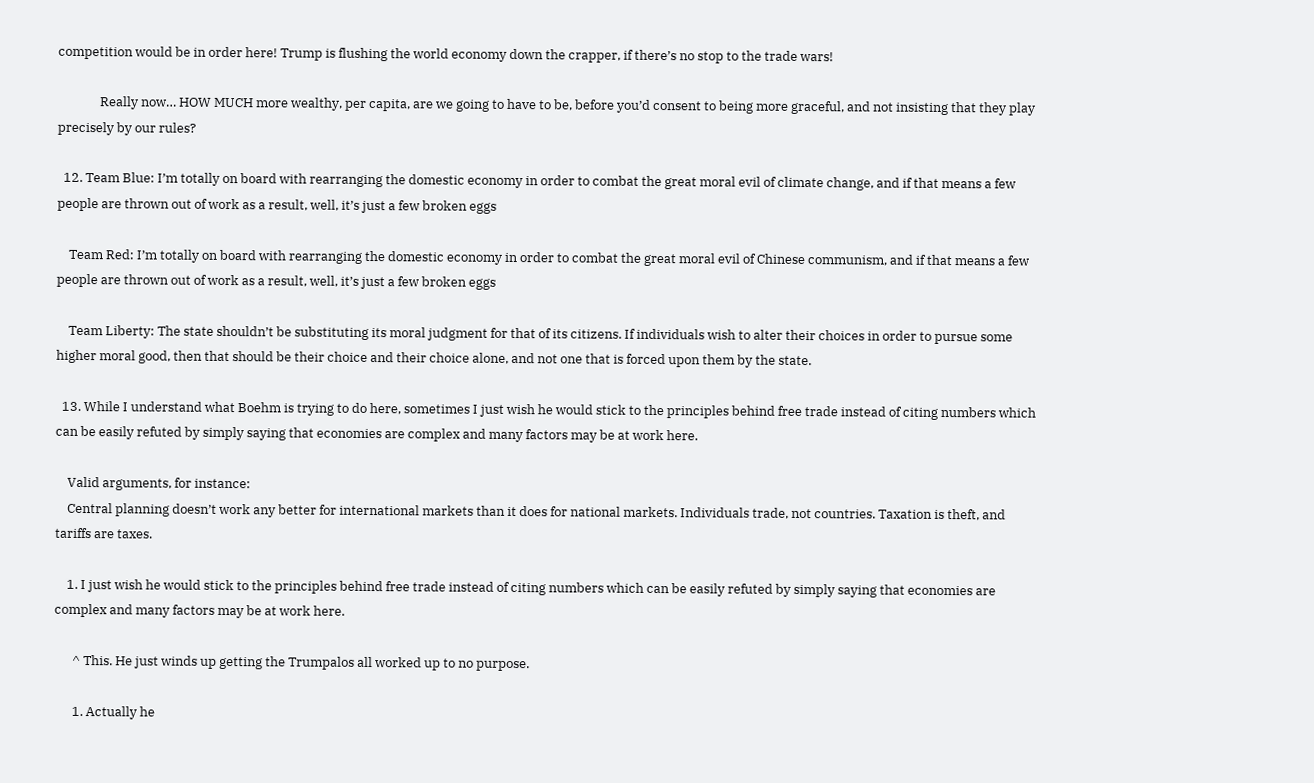competition would be in order here! Trump is flushing the world economy down the crapper, if there’s no stop to the trade wars!

              Really now… HOW MUCH more wealthy, per capita, are we going to have to be, before you’d consent to being more graceful, and not insisting that they play precisely by our rules?

  12. Team Blue: I’m totally on board with rearranging the domestic economy in order to combat the great moral evil of climate change, and if that means a few people are thrown out of work as a result, well, it’s just a few broken eggs

    Team Red: I’m totally on board with rearranging the domestic economy in order to combat the great moral evil of Chinese communism, and if that means a few people are thrown out of work as a result, well, it’s just a few broken eggs

    Team Liberty: The state shouldn’t be substituting its moral judgment for that of its citizens. If individuals wish to alter their choices in order to pursue some higher moral good, then that should be their choice and their choice alone, and not one that is forced upon them by the state.

  13. While I understand what Boehm is trying to do here, sometimes I just wish he would stick to the principles behind free trade instead of citing numbers which can be easily refuted by simply saying that economies are complex and many factors may be at work here.

    Valid arguments, for instance:
    Central planning doesn’t work any better for international markets than it does for national markets. Individuals trade, not countries. Taxation is theft, and tariffs are taxes.

    1. I just wish he would stick to the principles behind free trade instead of citing numbers which can be easily refuted by simply saying that economies are complex and many factors may be at work here.

      ^ This. He just winds up getting the Trumpalos all worked up to no purpose.

      1. Actually he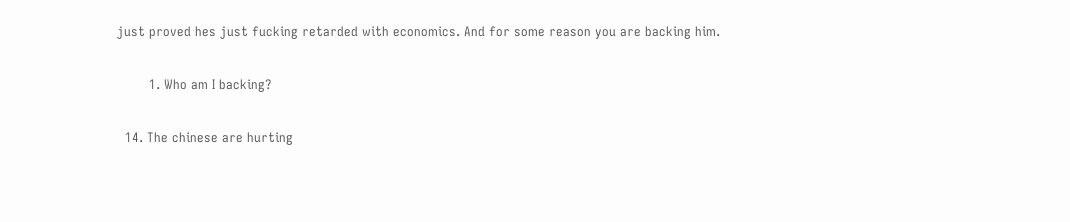just proved hes just fucking retarded with economics. And for some reason you are backing him.

        1. Who am I backing?

  14. The chinese are hurting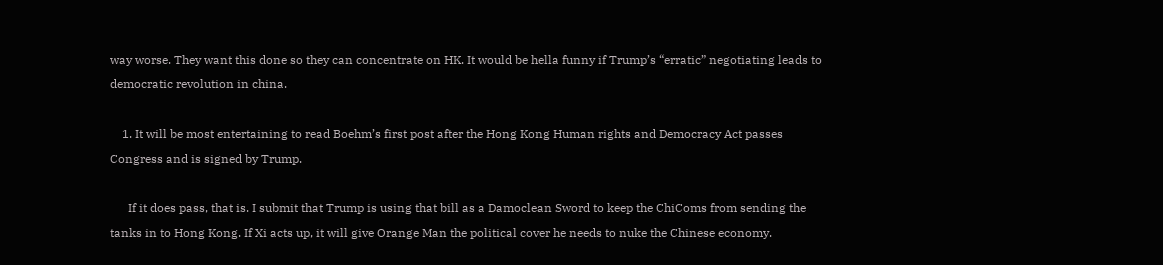way worse. They want this done so they can concentrate on HK. It would be hella funny if Trump’s “erratic” negotiating leads to democratic revolution in china.

    1. It will be most entertaining to read Boehm’s first post after the Hong Kong Human rights and Democracy Act passes Congress and is signed by Trump.

      If it does pass, that is. I submit that Trump is using that bill as a Damoclean Sword to keep the ChiComs from sending the tanks in to Hong Kong. If Xi acts up, it will give Orange Man the political cover he needs to nuke the Chinese economy.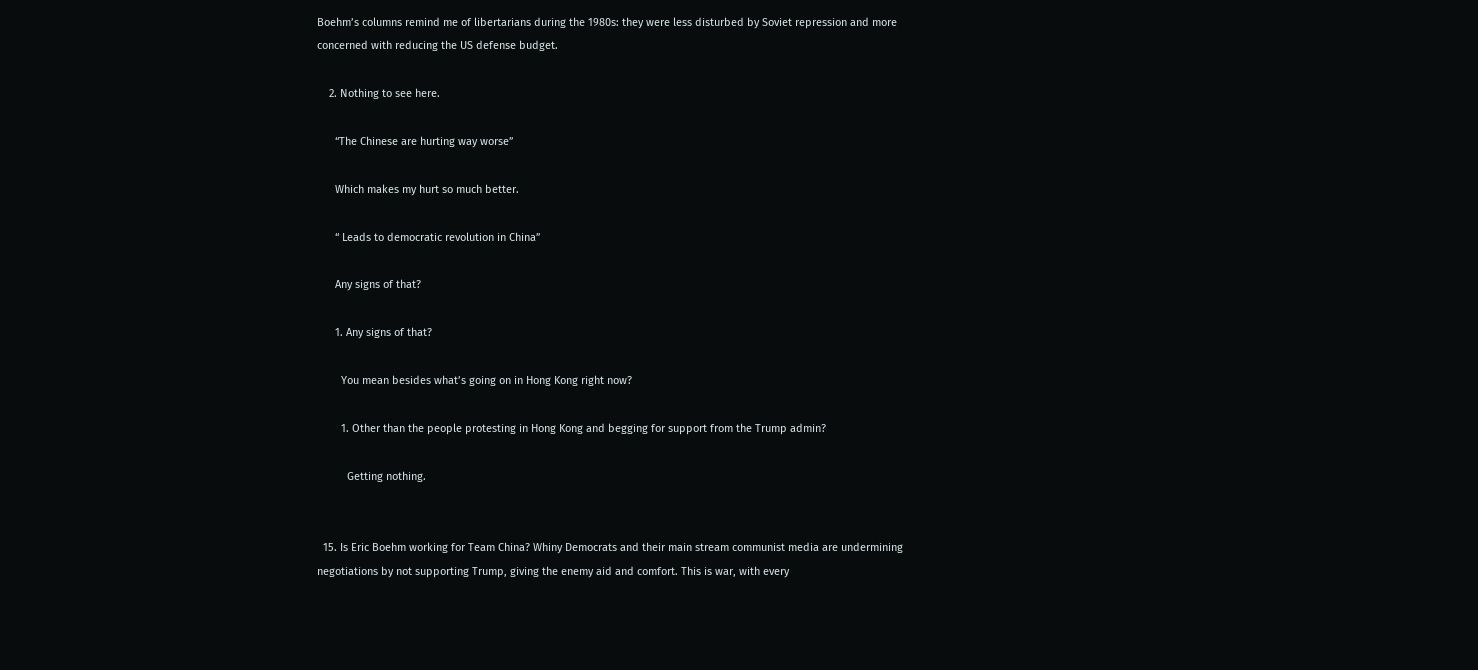Boehm’s columns remind me of libertarians during the 1980s: they were less disturbed by Soviet repression and more concerned with reducing the US defense budget.

    2. Nothing to see here.

      “The Chinese are hurting way worse”

      Which makes my hurt so much better.

      “ Leads to democratic revolution in China”

      Any signs of that?

      1. Any signs of that?

        You mean besides what’s going on in Hong Kong right now?

        1. Other than the people protesting in Hong Kong and begging for support from the Trump admin?

          Getting nothing.


  15. Is Eric Boehm working for Team China? Whiny Democrats and their main stream communist media are undermining negotiations by not supporting Trump, giving the enemy aid and comfort. This is war, with every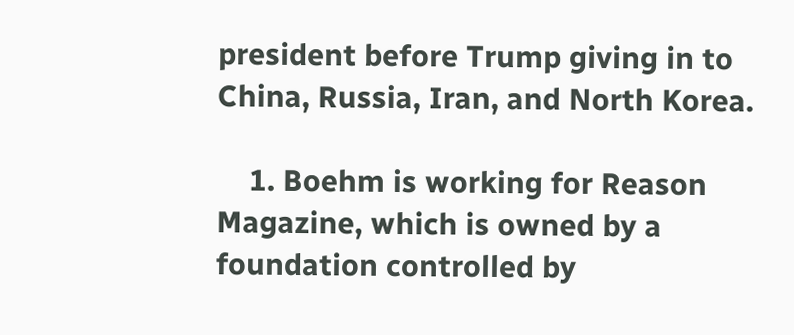president before Trump giving in to China, Russia, Iran, and North Korea.

    1. Boehm is working for Reason Magazine, which is owned by a foundation controlled by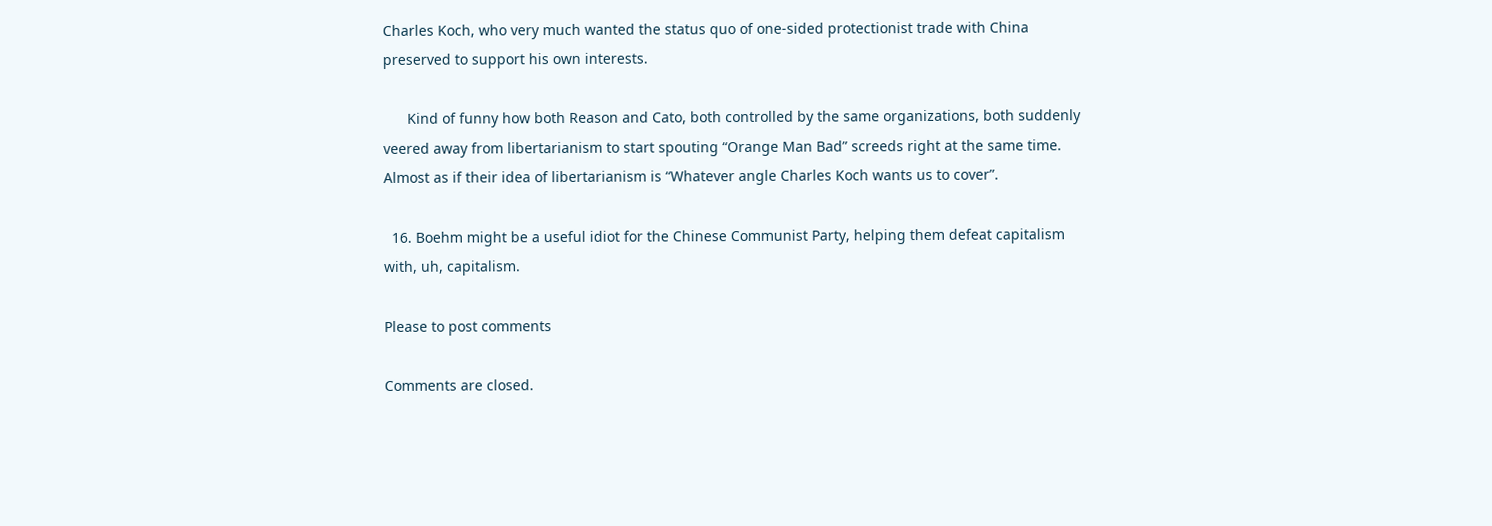Charles Koch, who very much wanted the status quo of one-sided protectionist trade with China preserved to support his own interests.

      Kind of funny how both Reason and Cato, both controlled by the same organizations, both suddenly veered away from libertarianism to start spouting “Orange Man Bad” screeds right at the same time. Almost as if their idea of libertarianism is “Whatever angle Charles Koch wants us to cover”.

  16. Boehm might be a useful idiot for the Chinese Communist Party, helping them defeat capitalism with, uh, capitalism.

Please to post comments

Comments are closed.